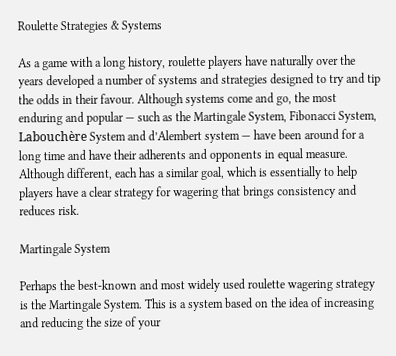Roulette Strategies & Systems

As a game with a long history, roulette players have naturally over the years developed a number of systems and strategies designed to try and tip the odds in their favour. Although systems come and go, the most enduring and popular — such as the Martingale System, Fibonacci System, Labouchère System and d’Alembert system — have been around for a long time and have their adherents and opponents in equal measure. Although different, each has a similar goal, which is essentially to help players have a clear strategy for wagering that brings consistency and reduces risk.

Martingale System

Perhaps the best-known and most widely used roulette wagering strategy is the Martingale System. This is a system based on the idea of increasing and reducing the size of your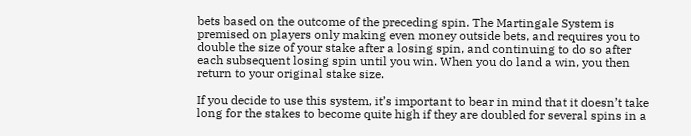bets based on the outcome of the preceding spin. The Martingale System is premised on players only making even money outside bets, and requires you to double the size of your stake after a losing spin, and continuing to do so after each subsequent losing spin until you win. When you do land a win, you then return to your original stake size.

If you decide to use this system, it’s important to bear in mind that it doesn’t take long for the stakes to become quite high if they are doubled for several spins in a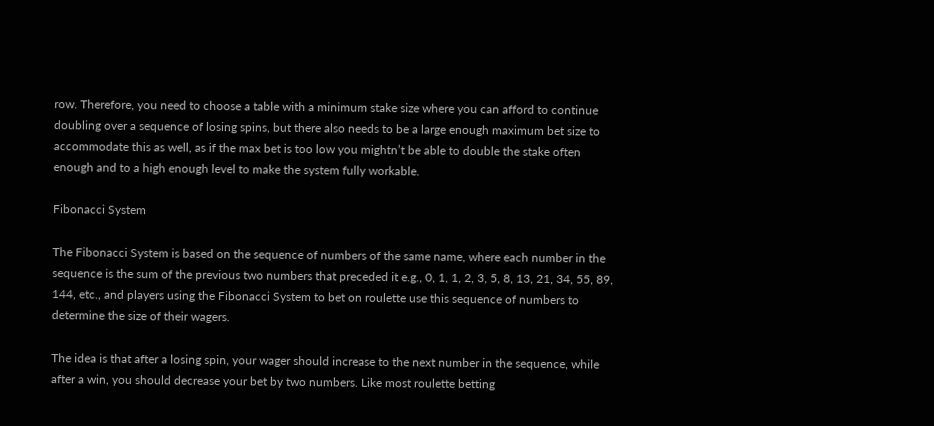row. Therefore, you need to choose a table with a minimum stake size where you can afford to continue doubling over a sequence of losing spins, but there also needs to be a large enough maximum bet size to accommodate this as well, as if the max bet is too low you mightn’t be able to double the stake often enough and to a high enough level to make the system fully workable.

Fibonacci System

The Fibonacci System is based on the sequence of numbers of the same name, where each number in the sequence is the sum of the previous two numbers that preceded it e.g., 0, 1, 1, 2, 3, 5, 8, 13, 21, 34, 55, 89, 144, etc., and players using the Fibonacci System to bet on roulette use this sequence of numbers to determine the size of their wagers.

The idea is that after a losing spin, your wager should increase to the next number in the sequence, while after a win, you should decrease your bet by two numbers. Like most roulette betting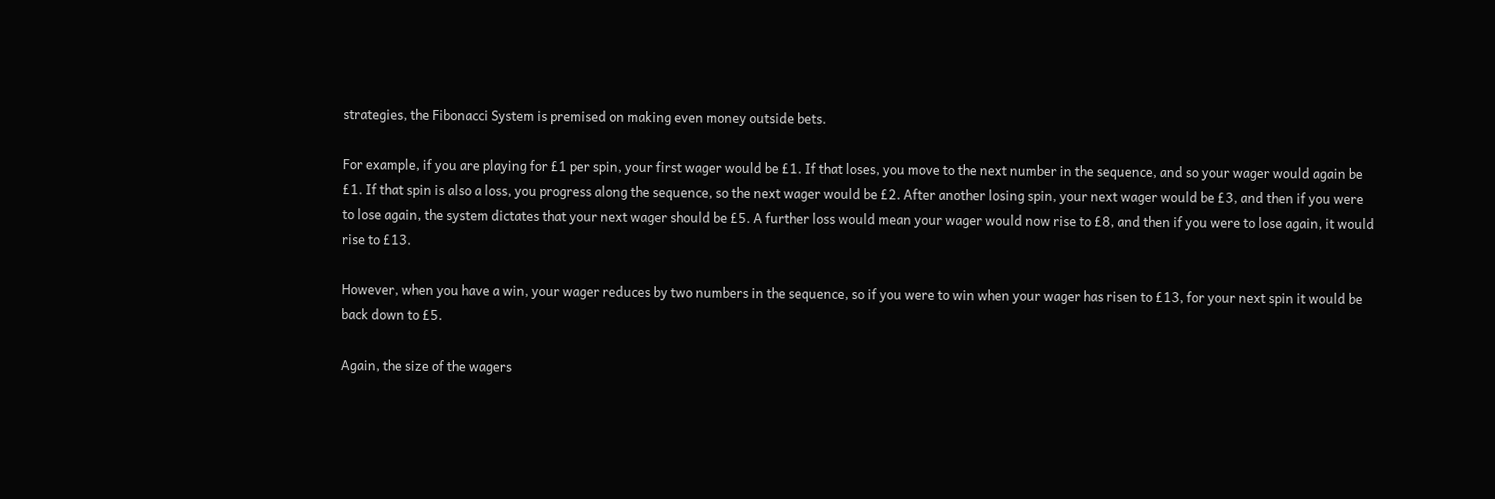strategies, the Fibonacci System is premised on making even money outside bets.

For example, if you are playing for £1 per spin, your first wager would be £1. If that loses, you move to the next number in the sequence, and so your wager would again be £1. If that spin is also a loss, you progress along the sequence, so the next wager would be £2. After another losing spin, your next wager would be £3, and then if you were to lose again, the system dictates that your next wager should be £5. A further loss would mean your wager would now rise to £8, and then if you were to lose again, it would rise to £13.

However, when you have a win, your wager reduces by two numbers in the sequence, so if you were to win when your wager has risen to £13, for your next spin it would be back down to £5.

Again, the size of the wagers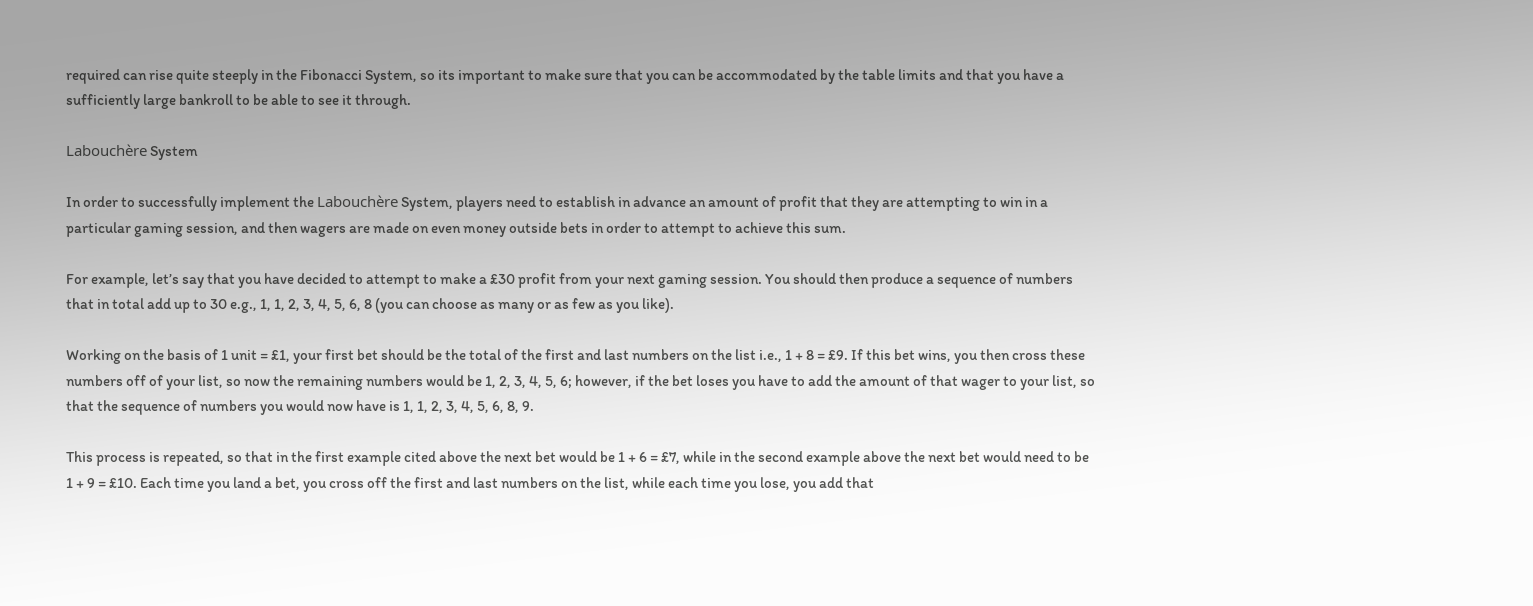required can rise quite steeply in the Fibonacci System, so its important to make sure that you can be accommodated by the table limits and that you have a sufficiently large bankroll to be able to see it through.

Labouchère System

In order to successfully implement the Labouchère System, players need to establish in advance an amount of profit that they are attempting to win in a particular gaming session, and then wagers are made on even money outside bets in order to attempt to achieve this sum.

For example, let’s say that you have decided to attempt to make a £30 profit from your next gaming session. You should then produce a sequence of numbers that in total add up to 30 e.g., 1, 1, 2, 3, 4, 5, 6, 8 (you can choose as many or as few as you like).

Working on the basis of 1 unit = £1, your first bet should be the total of the first and last numbers on the list i.e., 1 + 8 = £9. If this bet wins, you then cross these numbers off of your list, so now the remaining numbers would be 1, 2, 3, 4, 5, 6; however, if the bet loses you have to add the amount of that wager to your list, so that the sequence of numbers you would now have is 1, 1, 2, 3, 4, 5, 6, 8, 9.

This process is repeated, so that in the first example cited above the next bet would be 1 + 6 = £7, while in the second example above the next bet would need to be 1 + 9 = £10. Each time you land a bet, you cross off the first and last numbers on the list, while each time you lose, you add that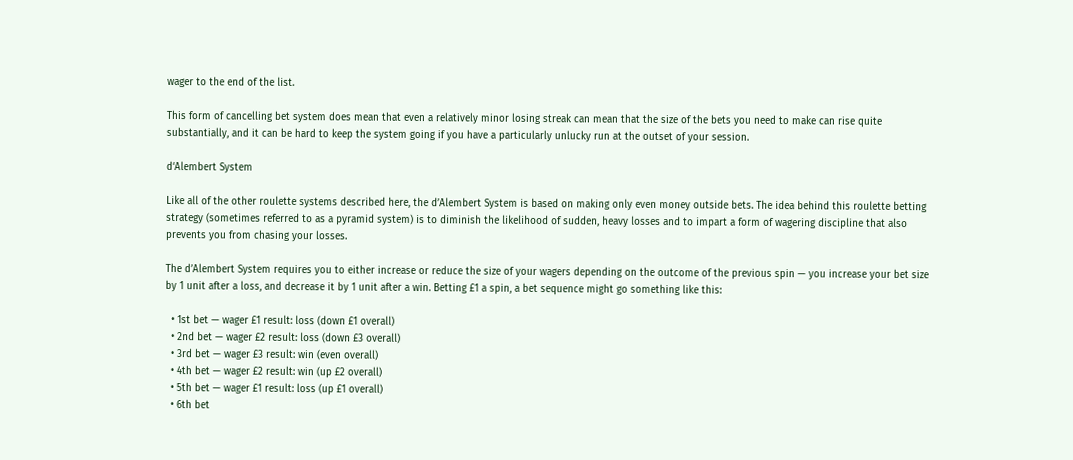wager to the end of the list.

This form of cancelling bet system does mean that even a relatively minor losing streak can mean that the size of the bets you need to make can rise quite substantially, and it can be hard to keep the system going if you have a particularly unlucky run at the outset of your session.

d‘Alembert System

Like all of the other roulette systems described here, the d’Alembert System is based on making only even money outside bets. The idea behind this roulette betting strategy (sometimes referred to as a pyramid system) is to diminish the likelihood of sudden, heavy losses and to impart a form of wagering discipline that also prevents you from chasing your losses.

The d’Alembert System requires you to either increase or reduce the size of your wagers depending on the outcome of the previous spin — you increase your bet size by 1 unit after a loss, and decrease it by 1 unit after a win. Betting £1 a spin, a bet sequence might go something like this:

  • 1st bet — wager £1 result: loss (down £1 overall)
  • 2nd bet — wager £2 result: loss (down £3 overall)
  • 3rd bet — wager £3 result: win (even overall)
  • 4th bet — wager £2 result: win (up £2 overall)
  • 5th bet — wager £1 result: loss (up £1 overall)
  • 6th bet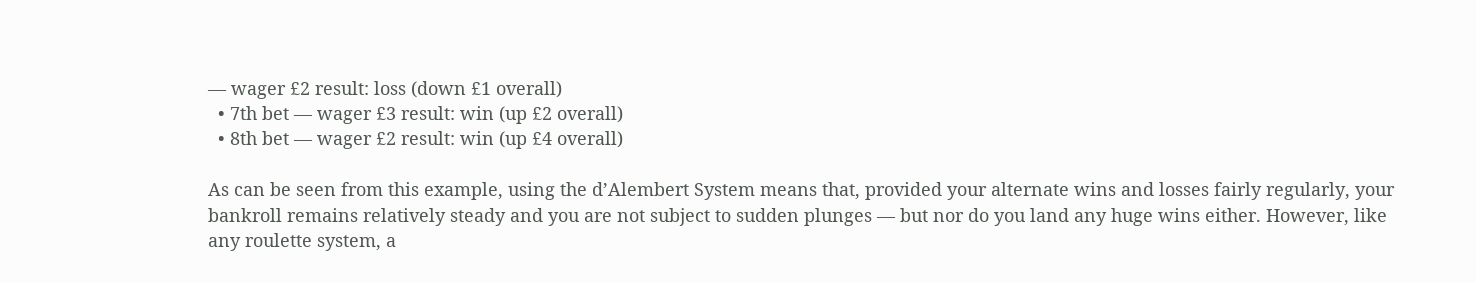— wager £2 result: loss (down £1 overall)
  • 7th bet — wager £3 result: win (up £2 overall)
  • 8th bet — wager £2 result: win (up £4 overall)

As can be seen from this example, using the d’Alembert System means that, provided your alternate wins and losses fairly regularly, your bankroll remains relatively steady and you are not subject to sudden plunges — but nor do you land any huge wins either. However, like any roulette system, a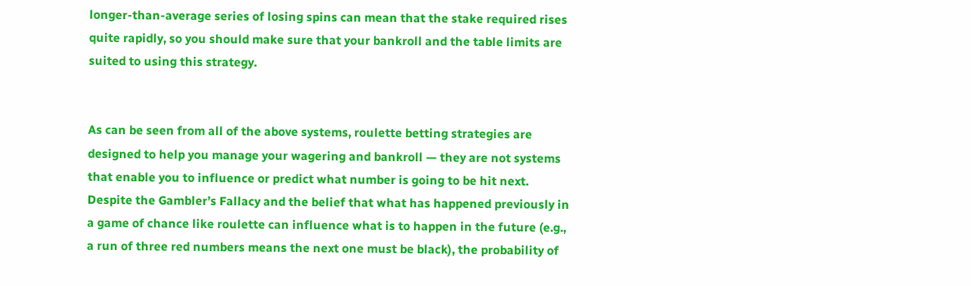longer-than-average series of losing spins can mean that the stake required rises quite rapidly, so you should make sure that your bankroll and the table limits are suited to using this strategy.


As can be seen from all of the above systems, roulette betting strategies are designed to help you manage your wagering and bankroll — they are not systems that enable you to influence or predict what number is going to be hit next. Despite the Gambler’s Fallacy and the belief that what has happened previously in a game of chance like roulette can influence what is to happen in the future (e.g., a run of three red numbers means the next one must be black), the probability of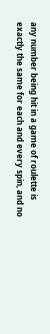any number being hit in a game of roulette is exactly the same for each and every spin, and no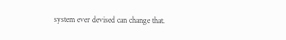system ever devised can change that.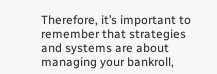Therefore, it’s important to remember that strategies and systems are about managing your bankroll,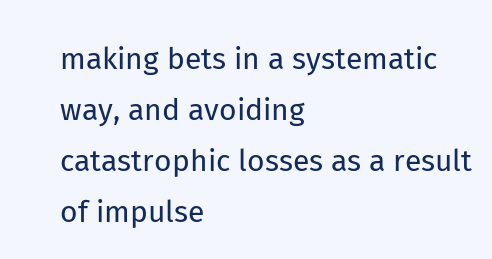making bets in a systematic way, and avoiding catastrophic losses as a result of impulse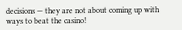decisions — they are not about coming up with ways to beat the casino!